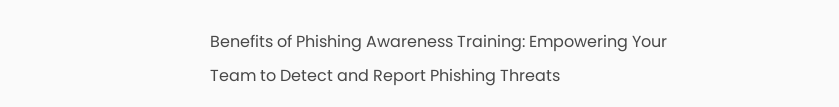Benefits of Phishing Awareness Training: Empowering Your Team to Detect and Report Phishing Threats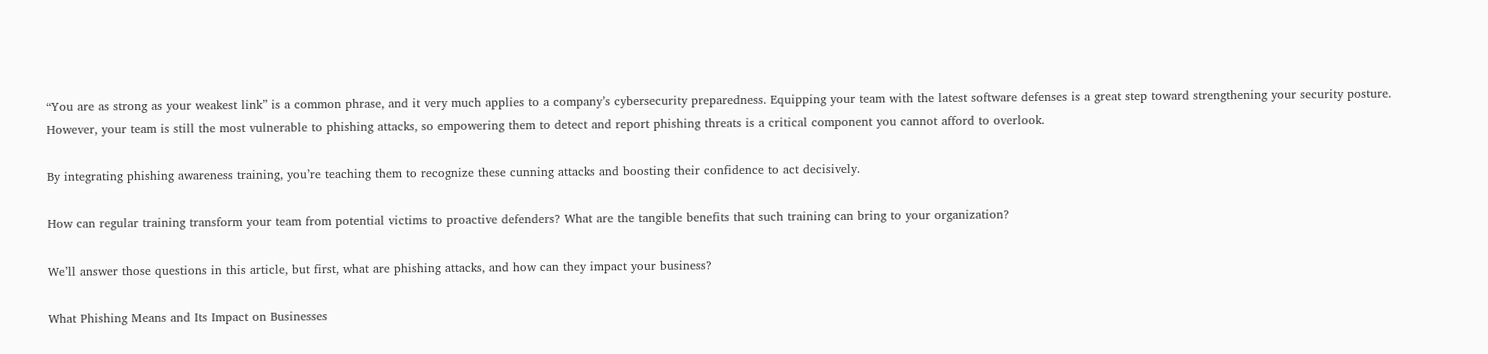“You are as strong as your weakest link” is a common phrase, and it very much applies to a company’s cybersecurity preparedness. Equipping your team with the latest software defenses is a great step toward strengthening your security posture. However, your team is still the most vulnerable to phishing attacks, so empowering them to detect and report phishing threats is a critical component you cannot afford to overlook.

By integrating phishing awareness training, you’re teaching them to recognize these cunning attacks and boosting their confidence to act decisively.

How can regular training transform your team from potential victims to proactive defenders? What are the tangible benefits that such training can bring to your organization?

We’ll answer those questions in this article, but first, what are phishing attacks, and how can they impact your business?

What Phishing Means and Its Impact on Businesses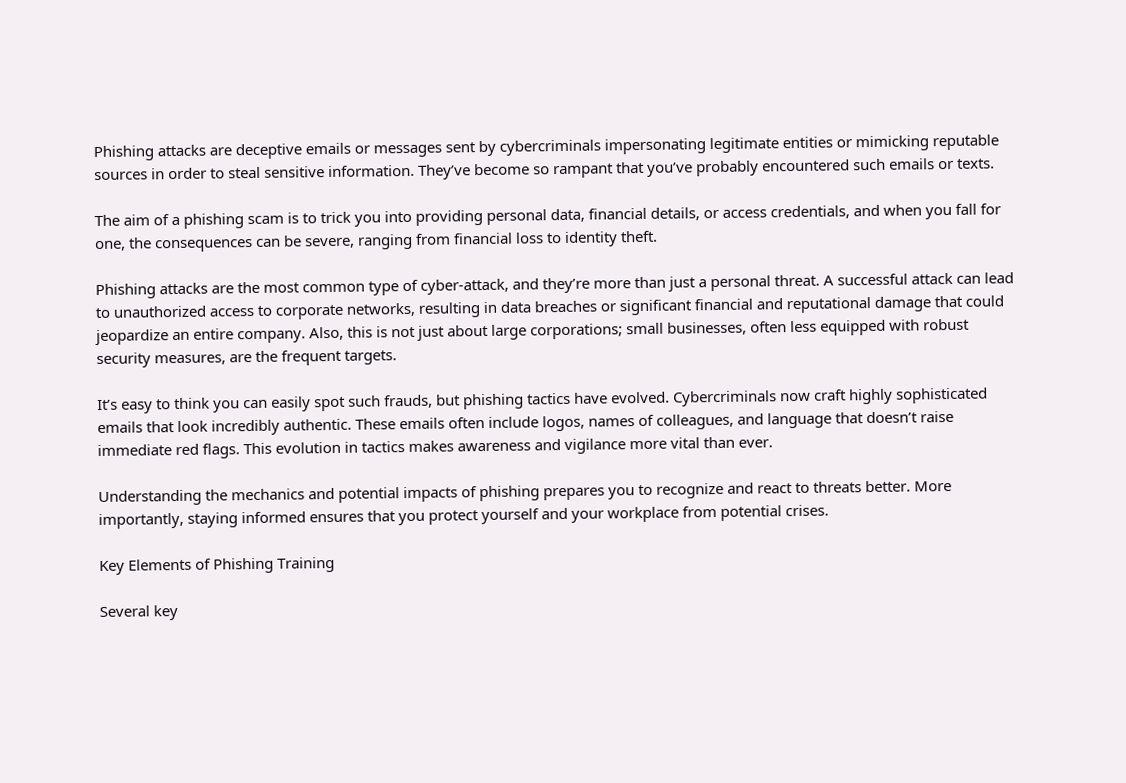Phishing attacks are deceptive emails or messages sent by cybercriminals impersonating legitimate entities or mimicking reputable sources in order to steal sensitive information. They’ve become so rampant that you’ve probably encountered such emails or texts.

The aim of a phishing scam is to trick you into providing personal data, financial details, or access credentials, and when you fall for one, the consequences can be severe, ranging from financial loss to identity theft.

Phishing attacks are the most common type of cyber-attack, and they’re more than just a personal threat. A successful attack can lead to unauthorized access to corporate networks, resulting in data breaches or significant financial and reputational damage that could jeopardize an entire company. Also, this is not just about large corporations; small businesses, often less equipped with robust security measures, are the frequent targets.

It’s easy to think you can easily spot such frauds, but phishing tactics have evolved. Cybercriminals now craft highly sophisticated emails that look incredibly authentic. These emails often include logos, names of colleagues, and language that doesn’t raise immediate red flags. This evolution in tactics makes awareness and vigilance more vital than ever.

Understanding the mechanics and potential impacts of phishing prepares you to recognize and react to threats better. More importantly, staying informed ensures that you protect yourself and your workplace from potential crises.

Key Elements of Phishing Training

Several key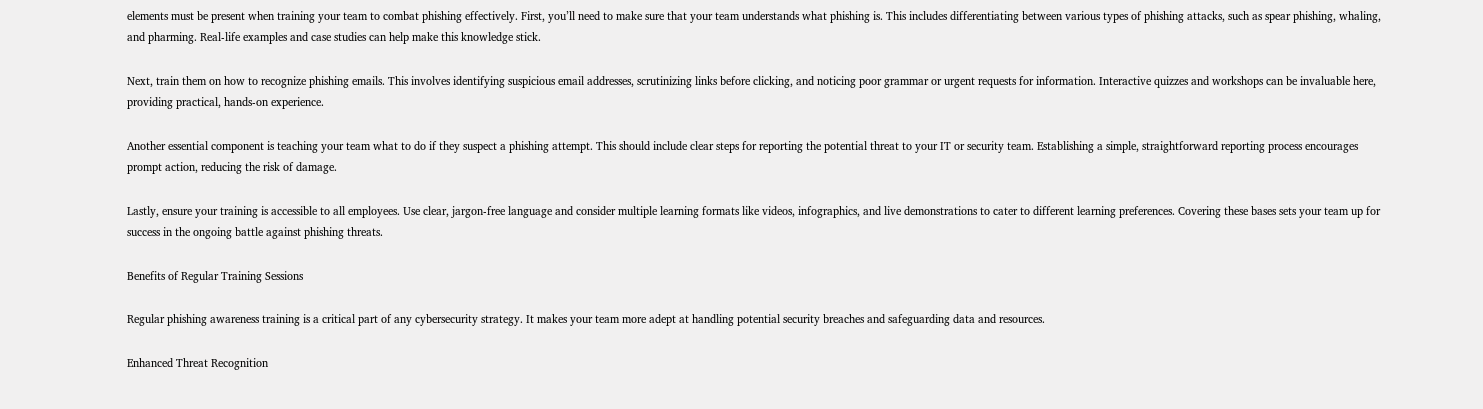elements must be present when training your team to combat phishing effectively. First, you’ll need to make sure that your team understands what phishing is. This includes differentiating between various types of phishing attacks, such as spear phishing, whaling, and pharming. Real-life examples and case studies can help make this knowledge stick.

Next, train them on how to recognize phishing emails. This involves identifying suspicious email addresses, scrutinizing links before clicking, and noticing poor grammar or urgent requests for information. Interactive quizzes and workshops can be invaluable here, providing practical, hands-on experience.

Another essential component is teaching your team what to do if they suspect a phishing attempt. This should include clear steps for reporting the potential threat to your IT or security team. Establishing a simple, straightforward reporting process encourages prompt action, reducing the risk of damage.

Lastly, ensure your training is accessible to all employees. Use clear, jargon-free language and consider multiple learning formats like videos, infographics, and live demonstrations to cater to different learning preferences. Covering these bases sets your team up for success in the ongoing battle against phishing threats.

Benefits of Regular Training Sessions

Regular phishing awareness training is a critical part of any cybersecurity strategy. It makes your team more adept at handling potential security breaches and safeguarding data and resources.

Enhanced Threat Recognition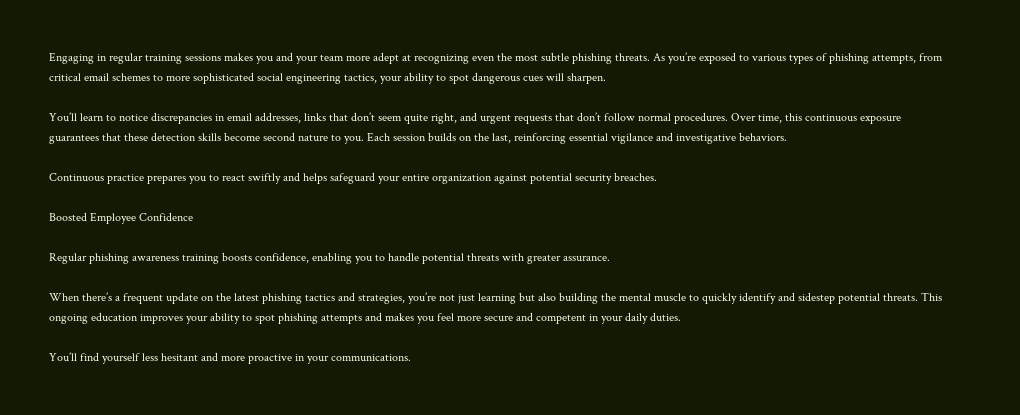Engaging in regular training sessions makes you and your team more adept at recognizing even the most subtle phishing threats. As you’re exposed to various types of phishing attempts, from critical email schemes to more sophisticated social engineering tactics, your ability to spot dangerous cues will sharpen.

You’ll learn to notice discrepancies in email addresses, links that don’t seem quite right, and urgent requests that don’t follow normal procedures. Over time, this continuous exposure guarantees that these detection skills become second nature to you. Each session builds on the last, reinforcing essential vigilance and investigative behaviors.

Continuous practice prepares you to react swiftly and helps safeguard your entire organization against potential security breaches.

Boosted Employee Confidence

Regular phishing awareness training boosts confidence, enabling you to handle potential threats with greater assurance.

When there’s a frequent update on the latest phishing tactics and strategies, you’re not just learning but also building the mental muscle to quickly identify and sidestep potential threats. This ongoing education improves your ability to spot phishing attempts and makes you feel more secure and competent in your daily duties.

You’ll find yourself less hesitant and more proactive in your communications.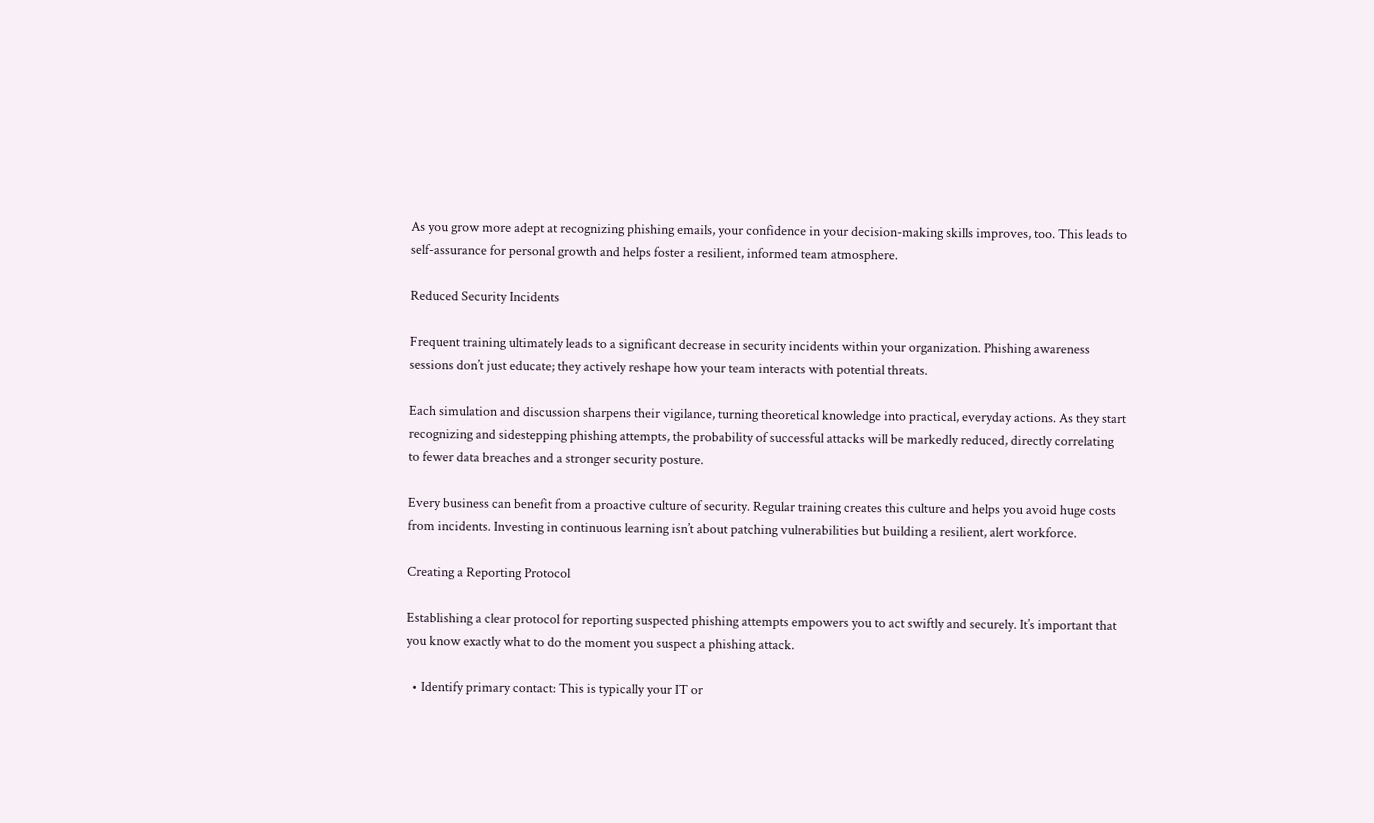As you grow more adept at recognizing phishing emails, your confidence in your decision-making skills improves, too. This leads to self-assurance for personal growth and helps foster a resilient, informed team atmosphere.

Reduced Security Incidents

Frequent training ultimately leads to a significant decrease in security incidents within your organization. Phishing awareness sessions don’t just educate; they actively reshape how your team interacts with potential threats.

Each simulation and discussion sharpens their vigilance, turning theoretical knowledge into practical, everyday actions. As they start recognizing and sidestepping phishing attempts, the probability of successful attacks will be markedly reduced, directly correlating to fewer data breaches and a stronger security posture.

Every business can benefit from a proactive culture of security. Regular training creates this culture and helps you avoid huge costs from incidents. Investing in continuous learning isn’t about patching vulnerabilities but building a resilient, alert workforce.

Creating a Reporting Protocol

Establishing a clear protocol for reporting suspected phishing attempts empowers you to act swiftly and securely. It’s important that you know exactly what to do the moment you suspect a phishing attack.

  • Identify primary contact: This is typically your IT or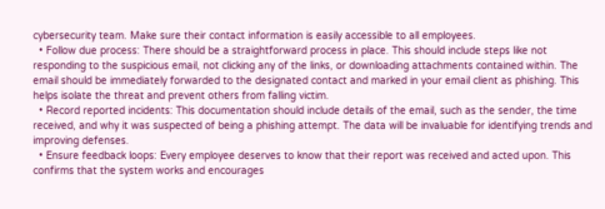cybersecurity team. Make sure their contact information is easily accessible to all employees.
  • Follow due process: There should be a straightforward process in place. This should include steps like not responding to the suspicious email, not clicking any of the links, or downloading attachments contained within. The email should be immediately forwarded to the designated contact and marked in your email client as phishing. This helps isolate the threat and prevent others from falling victim.
  • Record reported incidents: This documentation should include details of the email, such as the sender, the time received, and why it was suspected of being a phishing attempt. The data will be invaluable for identifying trends and improving defenses.
  • Ensure feedback loops: Every employee deserves to know that their report was received and acted upon. This confirms that the system works and encourages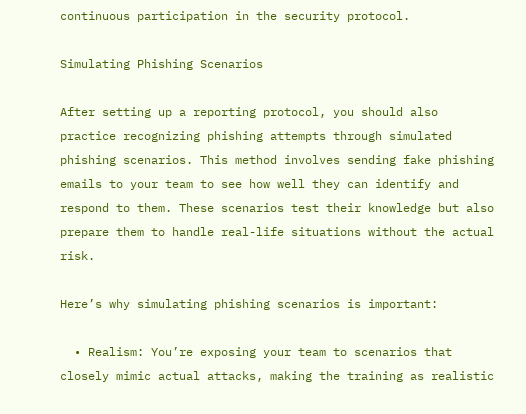continuous participation in the security protocol.

Simulating Phishing Scenarios

After setting up a reporting protocol, you should also practice recognizing phishing attempts through simulated phishing scenarios. This method involves sending fake phishing emails to your team to see how well they can identify and respond to them. These scenarios test their knowledge but also prepare them to handle real-life situations without the actual risk.

Here’s why simulating phishing scenarios is important:

  • Realism: You’re exposing your team to scenarios that closely mimic actual attacks, making the training as realistic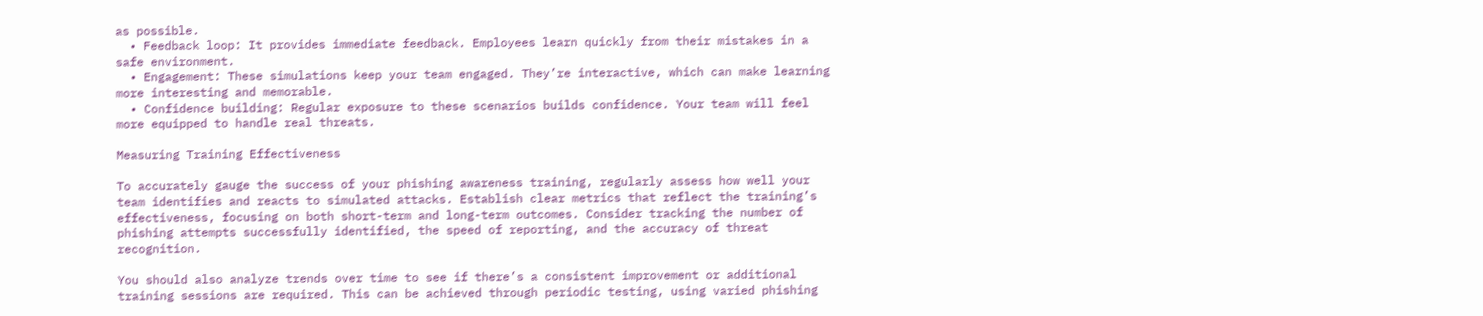as possible.
  • Feedback loop: It provides immediate feedback. Employees learn quickly from their mistakes in a safe environment.
  • Engagement: These simulations keep your team engaged. They’re interactive, which can make learning more interesting and memorable.
  • Confidence building: Regular exposure to these scenarios builds confidence. Your team will feel more equipped to handle real threats.

Measuring Training Effectiveness

To accurately gauge the success of your phishing awareness training, regularly assess how well your team identifies and reacts to simulated attacks. Establish clear metrics that reflect the training’s effectiveness, focusing on both short-term and long-term outcomes. Consider tracking the number of phishing attempts successfully identified, the speed of reporting, and the accuracy of threat recognition.

You should also analyze trends over time to see if there’s a consistent improvement or additional training sessions are required. This can be achieved through periodic testing, using varied phishing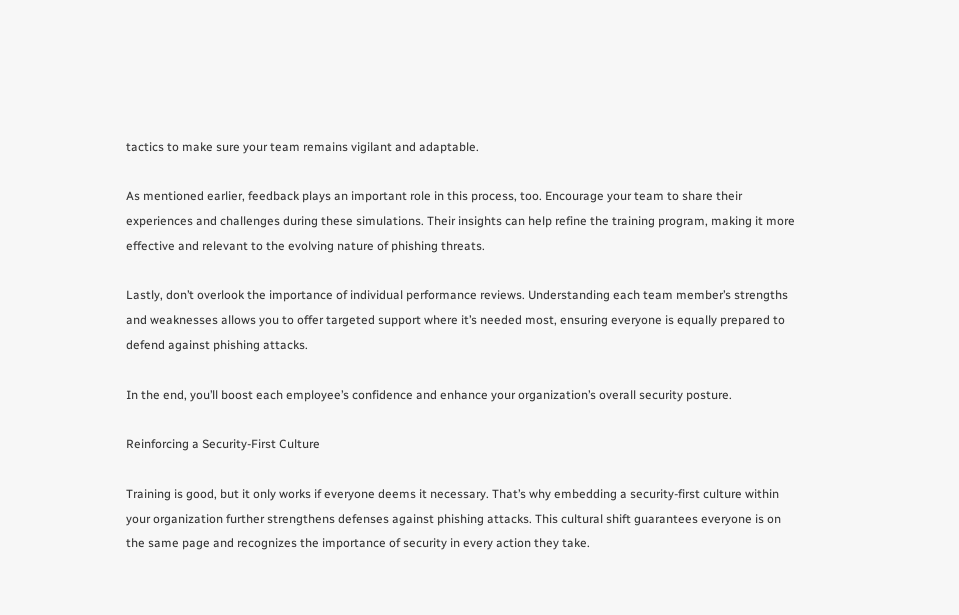tactics to make sure your team remains vigilant and adaptable.

As mentioned earlier, feedback plays an important role in this process, too. Encourage your team to share their experiences and challenges during these simulations. Their insights can help refine the training program, making it more effective and relevant to the evolving nature of phishing threats.

Lastly, don’t overlook the importance of individual performance reviews. Understanding each team member’s strengths and weaknesses allows you to offer targeted support where it’s needed most, ensuring everyone is equally prepared to defend against phishing attacks.

In the end, you’ll boost each employee’s confidence and enhance your organization’s overall security posture.

Reinforcing a Security-First Culture

Training is good, but it only works if everyone deems it necessary. That’s why embedding a security-first culture within your organization further strengthens defenses against phishing attacks. This cultural shift guarantees everyone is on the same page and recognizes the importance of security in every action they take.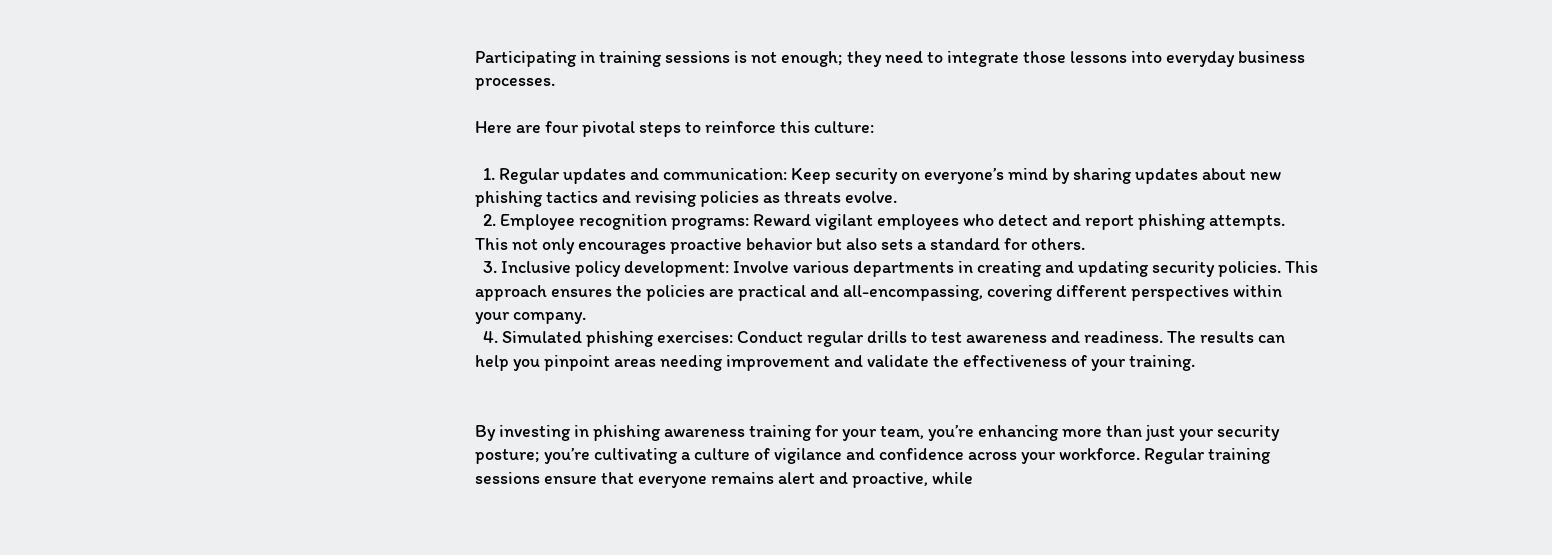Participating in training sessions is not enough; they need to integrate those lessons into everyday business processes.

Here are four pivotal steps to reinforce this culture:

  1. Regular updates and communication: Keep security on everyone’s mind by sharing updates about new phishing tactics and revising policies as threats evolve.
  2. Employee recognition programs: Reward vigilant employees who detect and report phishing attempts. This not only encourages proactive behavior but also sets a standard for others.
  3. Inclusive policy development: Involve various departments in creating and updating security policies. This approach ensures the policies are practical and all-encompassing, covering different perspectives within your company.
  4. Simulated phishing exercises: Conduct regular drills to test awareness and readiness. The results can help you pinpoint areas needing improvement and validate the effectiveness of your training.


By investing in phishing awareness training for your team, you’re enhancing more than just your security posture; you’re cultivating a culture of vigilance and confidence across your workforce. Regular training sessions ensure that everyone remains alert and proactive, while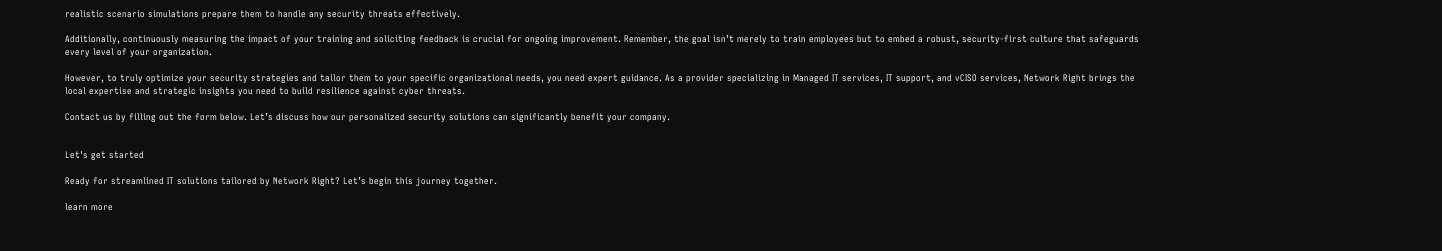realistic scenario simulations prepare them to handle any security threats effectively.

Additionally, continuously measuring the impact of your training and soliciting feedback is crucial for ongoing improvement. Remember, the goal isn’t merely to train employees but to embed a robust, security-first culture that safeguards every level of your organization.

However, to truly optimize your security strategies and tailor them to your specific organizational needs, you need expert guidance. As a provider specializing in Managed IT services, IT support, and vCISO services, Network Right brings the local expertise and strategic insights you need to build resilience against cyber threats.

Contact us by filling out the form below. Let’s discuss how our personalized security solutions can significantly benefit your company.


Let's get started

Ready for streamlined IT solutions tailored by Network Right? Let’s begin this journey together.

learn more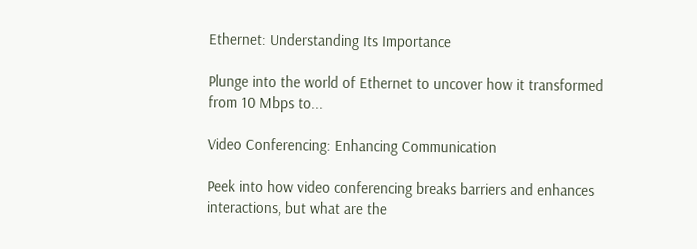Ethernet: Understanding Its Importance

Plunge into the world of Ethernet to uncover how it transformed from 10 Mbps to...

Video Conferencing: Enhancing Communication

Peek into how video conferencing breaks barriers and enhances interactions, but what are the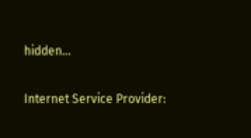hidden...

Internet Service Provider: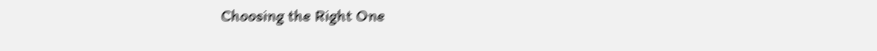Choosing the Right One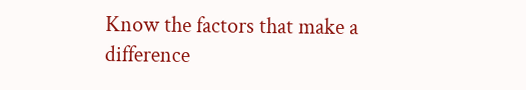Know the factors that make a difference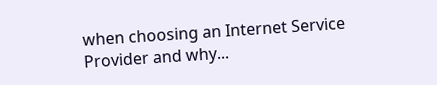when choosing an Internet Service Provider and why...